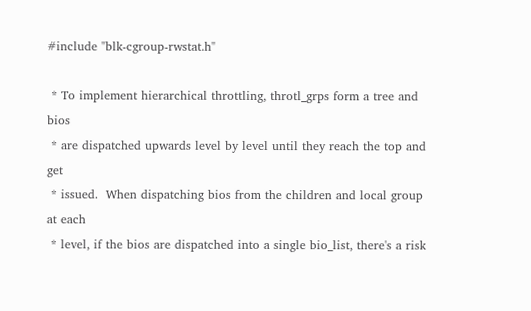#include "blk-cgroup-rwstat.h"

 * To implement hierarchical throttling, throtl_grps form a tree and bios
 * are dispatched upwards level by level until they reach the top and get
 * issued.  When dispatching bios from the children and local group at each
 * level, if the bios are dispatched into a single bio_list, there's a risk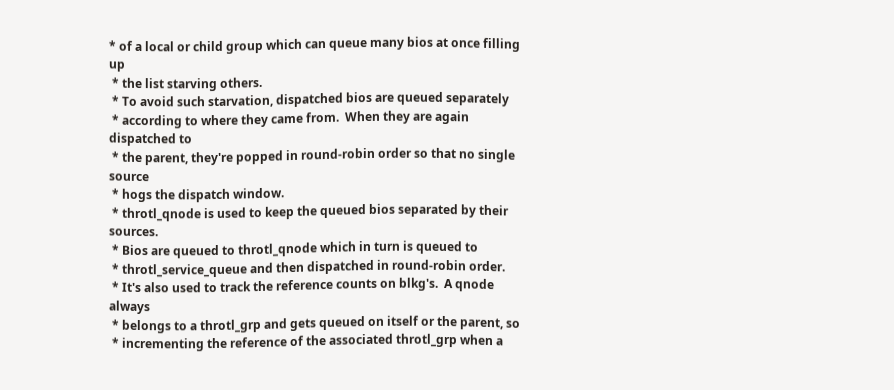* of a local or child group which can queue many bios at once filling up
 * the list starving others.
 * To avoid such starvation, dispatched bios are queued separately
 * according to where they came from.  When they are again dispatched to
 * the parent, they're popped in round-robin order so that no single source
 * hogs the dispatch window.
 * throtl_qnode is used to keep the queued bios separated by their sources.
 * Bios are queued to throtl_qnode which in turn is queued to
 * throtl_service_queue and then dispatched in round-robin order.
 * It's also used to track the reference counts on blkg's.  A qnode always
 * belongs to a throtl_grp and gets queued on itself or the parent, so
 * incrementing the reference of the associated throtl_grp when a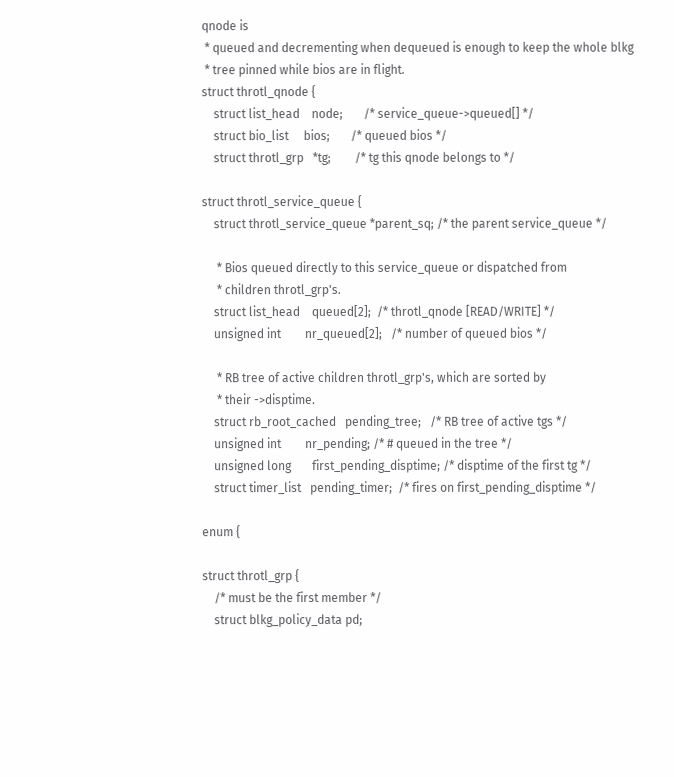qnode is
 * queued and decrementing when dequeued is enough to keep the whole blkg
 * tree pinned while bios are in flight.
struct throtl_qnode {
    struct list_head    node;       /* service_queue->queued[] */
    struct bio_list     bios;       /* queued bios */
    struct throtl_grp   *tg;        /* tg this qnode belongs to */

struct throtl_service_queue {
    struct throtl_service_queue *parent_sq; /* the parent service_queue */

     * Bios queued directly to this service_queue or dispatched from
     * children throtl_grp's.
    struct list_head    queued[2];  /* throtl_qnode [READ/WRITE] */
    unsigned int        nr_queued[2];   /* number of queued bios */

     * RB tree of active children throtl_grp's, which are sorted by
     * their ->disptime.
    struct rb_root_cached   pending_tree;   /* RB tree of active tgs */
    unsigned int        nr_pending; /* # queued in the tree */
    unsigned long       first_pending_disptime; /* disptime of the first tg */
    struct timer_list   pending_timer;  /* fires on first_pending_disptime */

enum {

struct throtl_grp {
    /* must be the first member */
    struct blkg_policy_data pd;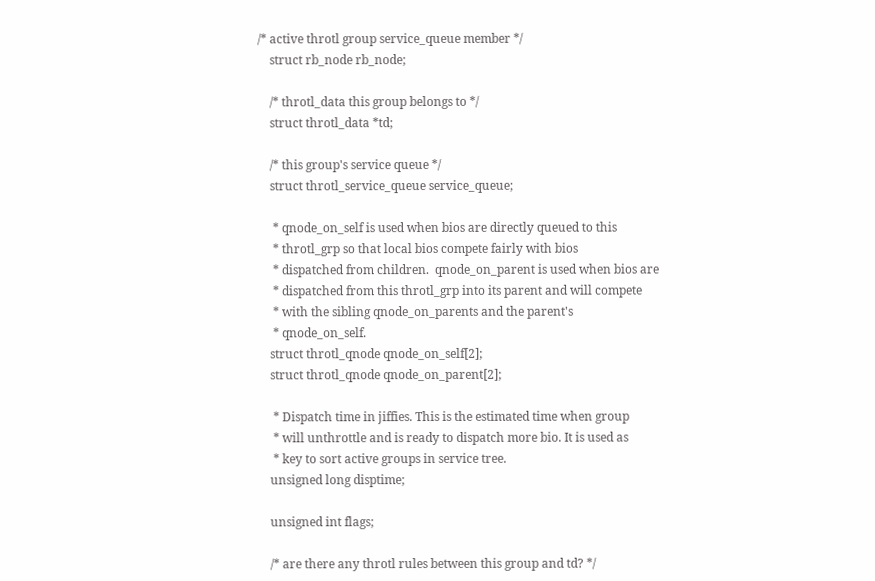/* active throtl group service_queue member */
    struct rb_node rb_node;

    /* throtl_data this group belongs to */
    struct throtl_data *td;

    /* this group's service queue */
    struct throtl_service_queue service_queue;

     * qnode_on_self is used when bios are directly queued to this
     * throtl_grp so that local bios compete fairly with bios
     * dispatched from children.  qnode_on_parent is used when bios are
     * dispatched from this throtl_grp into its parent and will compete
     * with the sibling qnode_on_parents and the parent's
     * qnode_on_self.
    struct throtl_qnode qnode_on_self[2];
    struct throtl_qnode qnode_on_parent[2];

     * Dispatch time in jiffies. This is the estimated time when group
     * will unthrottle and is ready to dispatch more bio. It is used as
     * key to sort active groups in service tree.
    unsigned long disptime;

    unsigned int flags;

    /* are there any throtl rules between this group and td? */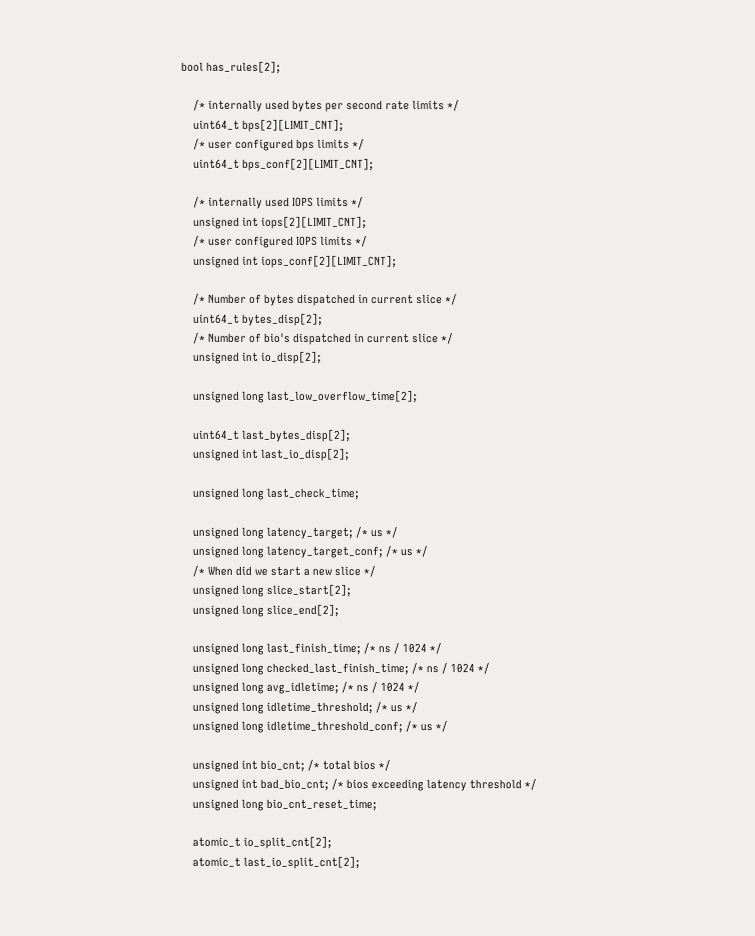bool has_rules[2];

    /* internally used bytes per second rate limits */
    uint64_t bps[2][LIMIT_CNT];
    /* user configured bps limits */
    uint64_t bps_conf[2][LIMIT_CNT];

    /* internally used IOPS limits */
    unsigned int iops[2][LIMIT_CNT];
    /* user configured IOPS limits */
    unsigned int iops_conf[2][LIMIT_CNT];

    /* Number of bytes dispatched in current slice */
    uint64_t bytes_disp[2];
    /* Number of bio's dispatched in current slice */
    unsigned int io_disp[2];

    unsigned long last_low_overflow_time[2];

    uint64_t last_bytes_disp[2];
    unsigned int last_io_disp[2];

    unsigned long last_check_time;

    unsigned long latency_target; /* us */
    unsigned long latency_target_conf; /* us */
    /* When did we start a new slice */
    unsigned long slice_start[2];
    unsigned long slice_end[2];

    unsigned long last_finish_time; /* ns / 1024 */
    unsigned long checked_last_finish_time; /* ns / 1024 */
    unsigned long avg_idletime; /* ns / 1024 */
    unsigned long idletime_threshold; /* us */
    unsigned long idletime_threshold_conf; /* us */

    unsigned int bio_cnt; /* total bios */
    unsigned int bad_bio_cnt; /* bios exceeding latency threshold */
    unsigned long bio_cnt_reset_time;

    atomic_t io_split_cnt[2];
    atomic_t last_io_split_cnt[2];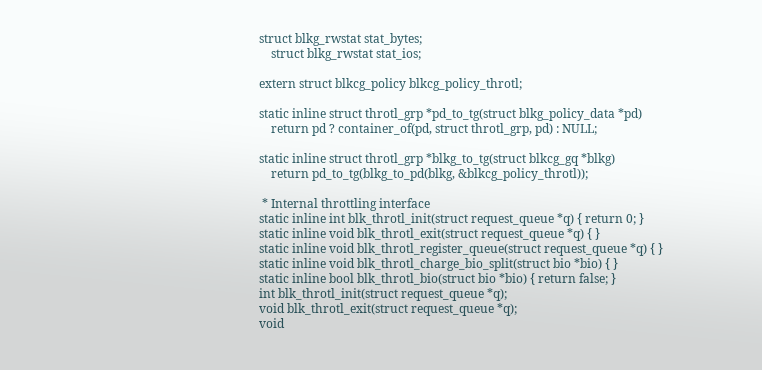struct blkg_rwstat stat_bytes;
    struct blkg_rwstat stat_ios;

extern struct blkcg_policy blkcg_policy_throtl;

static inline struct throtl_grp *pd_to_tg(struct blkg_policy_data *pd)
    return pd ? container_of(pd, struct throtl_grp, pd) : NULL;

static inline struct throtl_grp *blkg_to_tg(struct blkcg_gq *blkg)
    return pd_to_tg(blkg_to_pd(blkg, &blkcg_policy_throtl));

 * Internal throttling interface
static inline int blk_throtl_init(struct request_queue *q) { return 0; }
static inline void blk_throtl_exit(struct request_queue *q) { }
static inline void blk_throtl_register_queue(struct request_queue *q) { }
static inline void blk_throtl_charge_bio_split(struct bio *bio) { }
static inline bool blk_throtl_bio(struct bio *bio) { return false; }
int blk_throtl_init(struct request_queue *q);
void blk_throtl_exit(struct request_queue *q);
void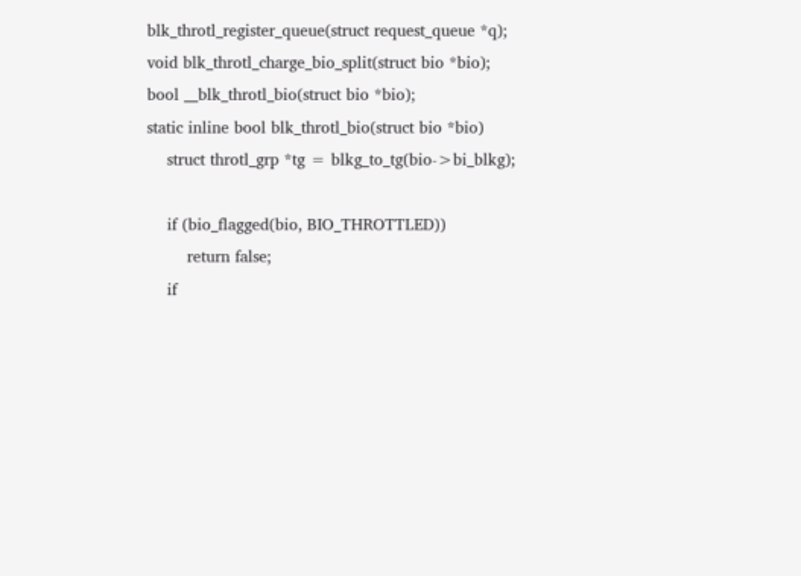blk_throtl_register_queue(struct request_queue *q);
void blk_throtl_charge_bio_split(struct bio *bio);
bool __blk_throtl_bio(struct bio *bio);
static inline bool blk_throtl_bio(struct bio *bio)
    struct throtl_grp *tg = blkg_to_tg(bio->bi_blkg);

    if (bio_flagged(bio, BIO_THROTTLED))
        return false;
    if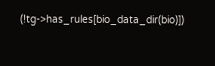(!tg->has_rules[bio_data_dir(bio)])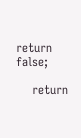return false;

    return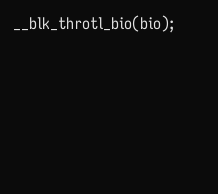__blk_throtl_bio(bio);